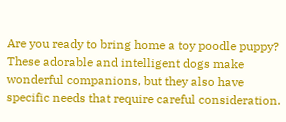Are you ready to bring home a toy poodle puppy? These adorable and intelligent dogs make wonderful companions, but they also have specific needs that require careful consideration.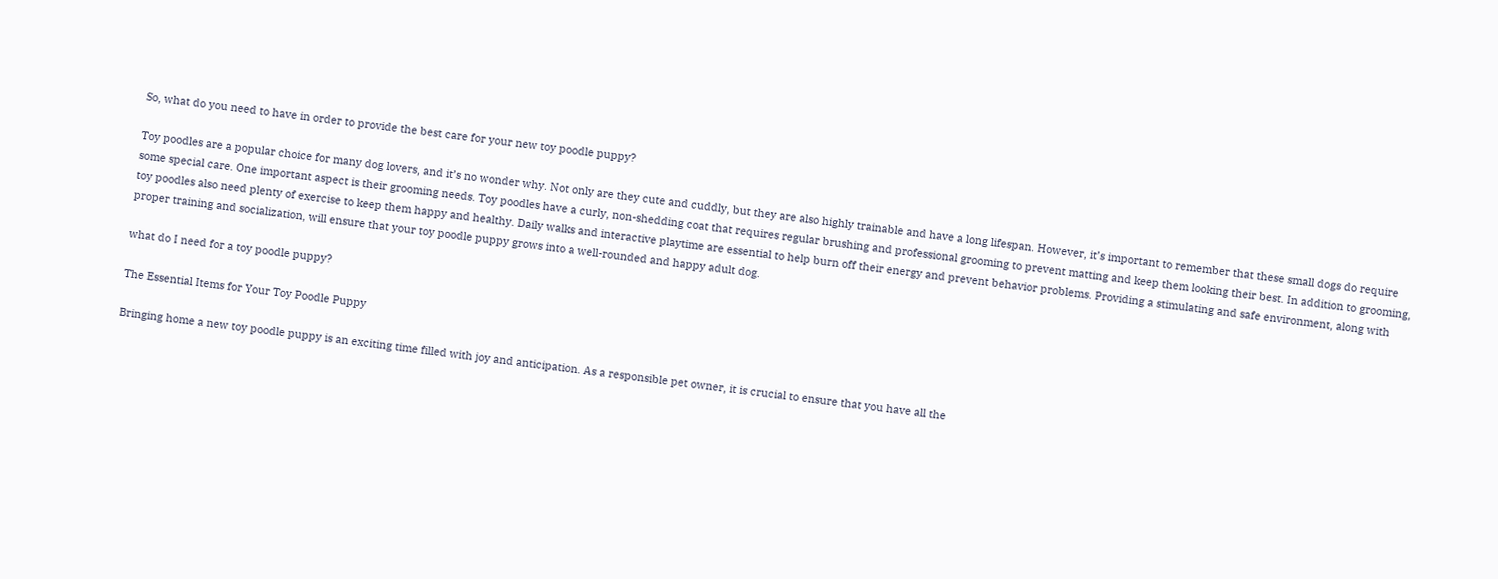So, what do you need to have in order to provide the best care for your new toy poodle puppy?

Toy poodles are a popular choice for many dog lovers, and it’s no wonder why. Not only are they cute and cuddly, but they are also highly trainable and have a long lifespan. However, it’s important to remember that these small dogs do require some special care. One important aspect is their grooming needs. Toy poodles have a curly, non-shedding coat that requires regular brushing and professional grooming to prevent matting and keep them looking their best. In addition to grooming, toy poodles also need plenty of exercise to keep them happy and healthy. Daily walks and interactive playtime are essential to help burn off their energy and prevent behavior problems. Providing a stimulating and safe environment, along with proper training and socialization, will ensure that your toy poodle puppy grows into a well-rounded and happy adult dog.

what do I need for a toy poodle puppy?

The Essential Items for Your Toy Poodle Puppy

Bringing home a new toy poodle puppy is an exciting time filled with joy and anticipation. As a responsible pet owner, it is crucial to ensure that you have all the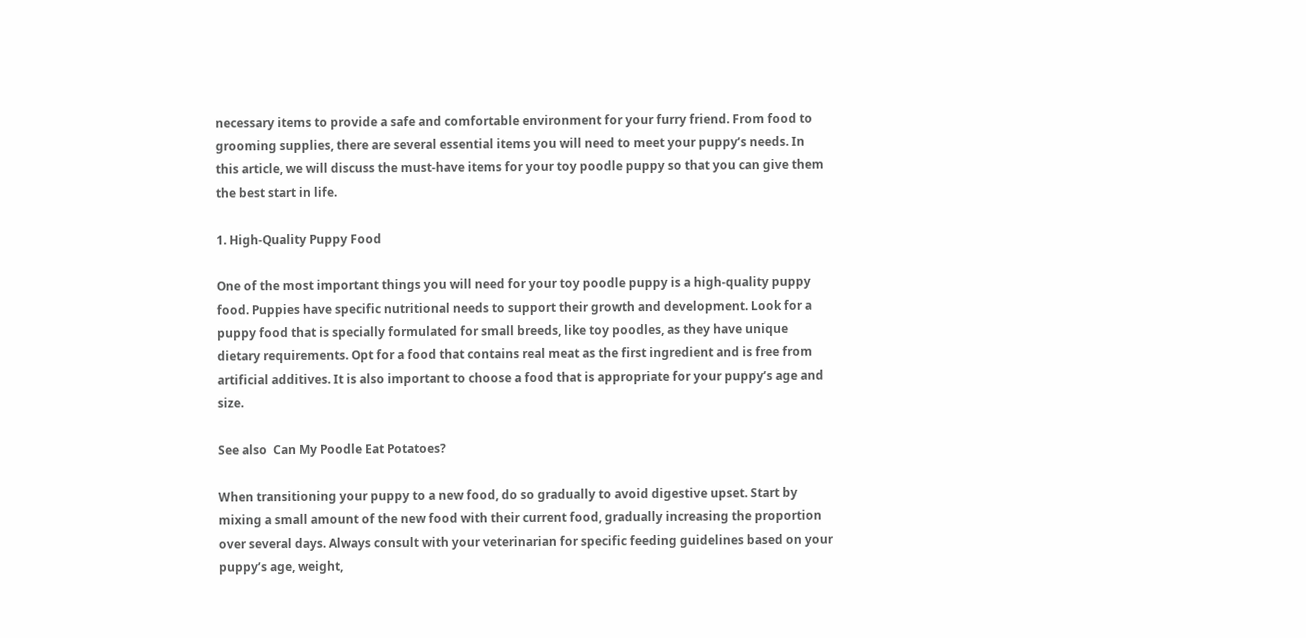necessary items to provide a safe and comfortable environment for your furry friend. From food to grooming supplies, there are several essential items you will need to meet your puppy’s needs. In this article, we will discuss the must-have items for your toy poodle puppy so that you can give them the best start in life.

1. High-Quality Puppy Food

One of the most important things you will need for your toy poodle puppy is a high-quality puppy food. Puppies have specific nutritional needs to support their growth and development. Look for a puppy food that is specially formulated for small breeds, like toy poodles, as they have unique dietary requirements. Opt for a food that contains real meat as the first ingredient and is free from artificial additives. It is also important to choose a food that is appropriate for your puppy’s age and size.

See also  Can My Poodle Eat Potatoes?

When transitioning your puppy to a new food, do so gradually to avoid digestive upset. Start by mixing a small amount of the new food with their current food, gradually increasing the proportion over several days. Always consult with your veterinarian for specific feeding guidelines based on your puppy’s age, weight,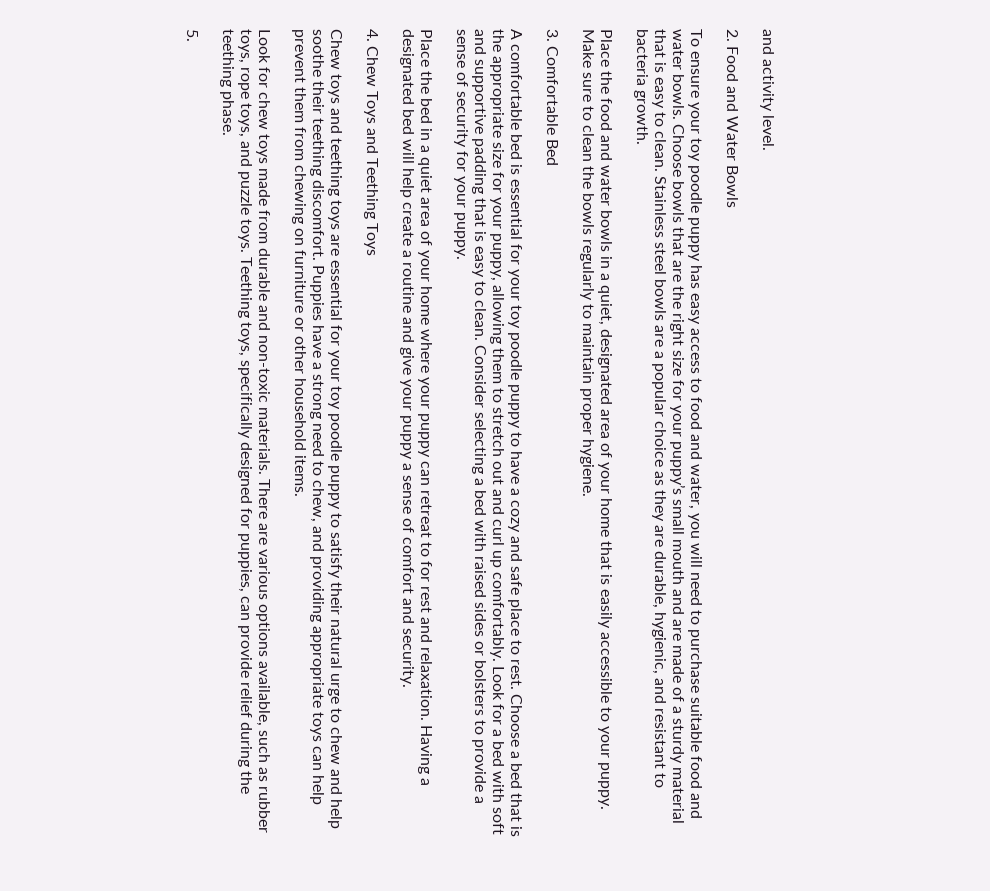and activity level.

2. Food and Water Bowls

To ensure your toy poodle puppy has easy access to food and water, you will need to purchase suitable food and water bowls. Choose bowls that are the right size for your puppy’s small mouth and are made of a sturdy material that is easy to clean. Stainless steel bowls are a popular choice as they are durable, hygienic, and resistant to bacteria growth.

Place the food and water bowls in a quiet, designated area of your home that is easily accessible to your puppy. Make sure to clean the bowls regularly to maintain proper hygiene.

3. Comfortable Bed

A comfortable bed is essential for your toy poodle puppy to have a cozy and safe place to rest. Choose a bed that is the appropriate size for your puppy, allowing them to stretch out and curl up comfortably. Look for a bed with soft and supportive padding that is easy to clean. Consider selecting a bed with raised sides or bolsters to provide a sense of security for your puppy.

Place the bed in a quiet area of your home where your puppy can retreat to for rest and relaxation. Having a designated bed will help create a routine and give your puppy a sense of comfort and security.

4. Chew Toys and Teething Toys

Chew toys and teething toys are essential for your toy poodle puppy to satisfy their natural urge to chew and help soothe their teething discomfort. Puppies have a strong need to chew, and providing appropriate toys can help prevent them from chewing on furniture or other household items.

Look for chew toys made from durable and non-toxic materials. There are various options available, such as rubber toys, rope toys, and puzzle toys. Teething toys, specifically designed for puppies, can provide relief during the teething phase.

5.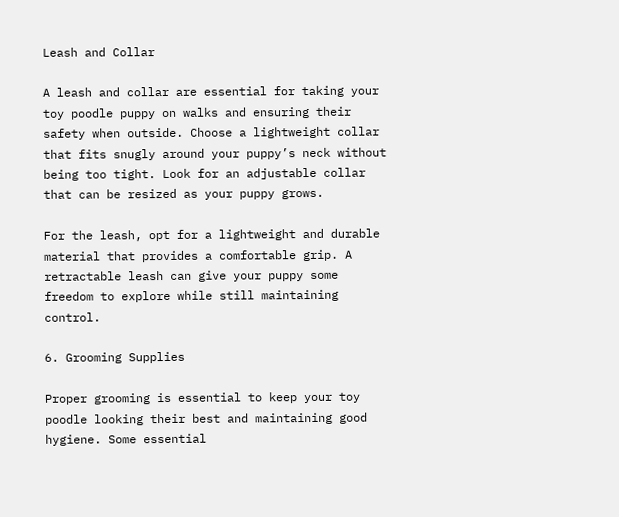Leash and Collar

A leash and collar are essential for taking your toy poodle puppy on walks and ensuring their safety when outside. Choose a lightweight collar that fits snugly around your puppy’s neck without being too tight. Look for an adjustable collar that can be resized as your puppy grows.

For the leash, opt for a lightweight and durable material that provides a comfortable grip. A retractable leash can give your puppy some freedom to explore while still maintaining control.

6. Grooming Supplies

Proper grooming is essential to keep your toy poodle looking their best and maintaining good hygiene. Some essential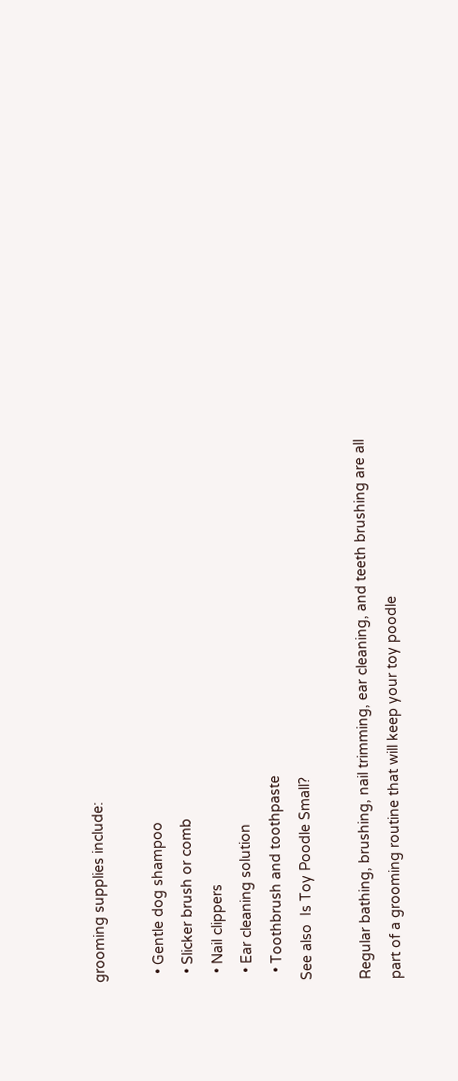grooming supplies include:

  • Gentle dog shampoo
  • Slicker brush or comb
  • Nail clippers
  • Ear cleaning solution
  • Toothbrush and toothpaste
See also  Is Toy Poodle Small?

Regular bathing, brushing, nail trimming, ear cleaning, and teeth brushing are all part of a grooming routine that will keep your toy poodle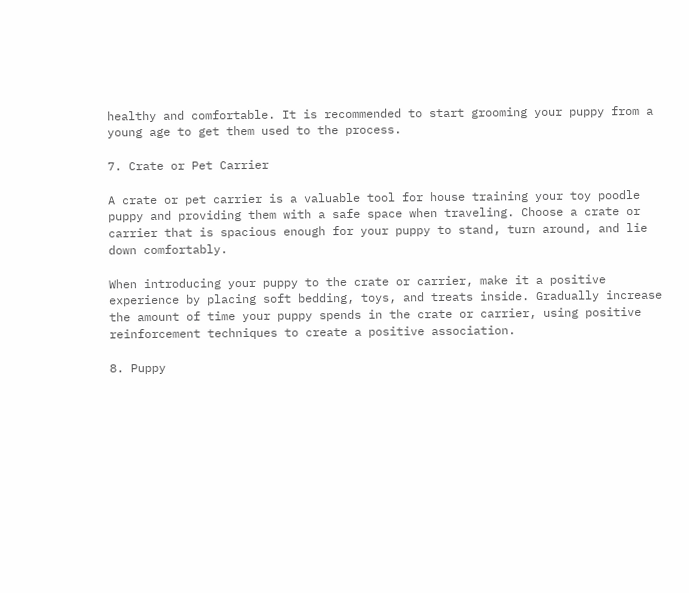healthy and comfortable. It is recommended to start grooming your puppy from a young age to get them used to the process.

7. Crate or Pet Carrier

A crate or pet carrier is a valuable tool for house training your toy poodle puppy and providing them with a safe space when traveling. Choose a crate or carrier that is spacious enough for your puppy to stand, turn around, and lie down comfortably.

When introducing your puppy to the crate or carrier, make it a positive experience by placing soft bedding, toys, and treats inside. Gradually increase the amount of time your puppy spends in the crate or carrier, using positive reinforcement techniques to create a positive association.

8. Puppy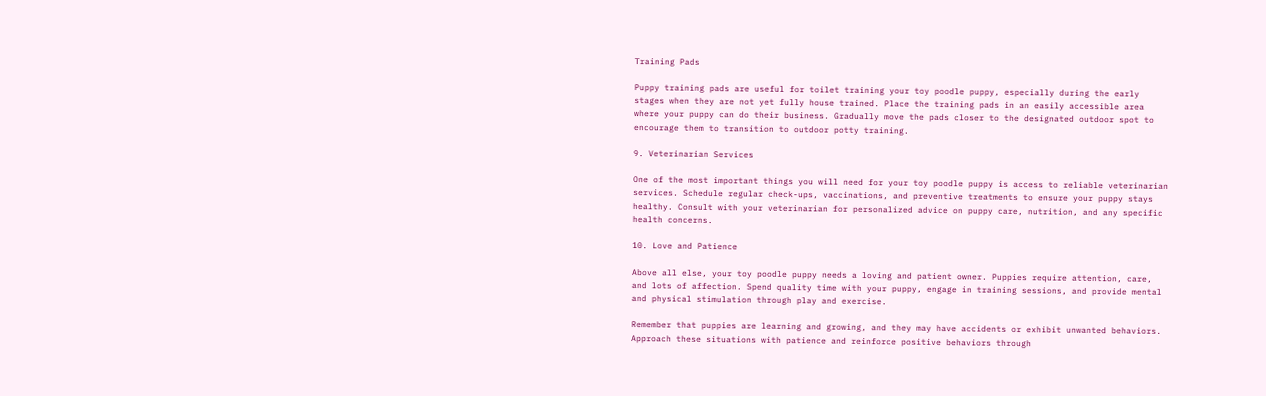Training Pads

Puppy training pads are useful for toilet training your toy poodle puppy, especially during the early stages when they are not yet fully house trained. Place the training pads in an easily accessible area where your puppy can do their business. Gradually move the pads closer to the designated outdoor spot to encourage them to transition to outdoor potty training.

9. Veterinarian Services

One of the most important things you will need for your toy poodle puppy is access to reliable veterinarian services. Schedule regular check-ups, vaccinations, and preventive treatments to ensure your puppy stays healthy. Consult with your veterinarian for personalized advice on puppy care, nutrition, and any specific health concerns.

10. Love and Patience

Above all else, your toy poodle puppy needs a loving and patient owner. Puppies require attention, care, and lots of affection. Spend quality time with your puppy, engage in training sessions, and provide mental and physical stimulation through play and exercise.

Remember that puppies are learning and growing, and they may have accidents or exhibit unwanted behaviors. Approach these situations with patience and reinforce positive behaviors through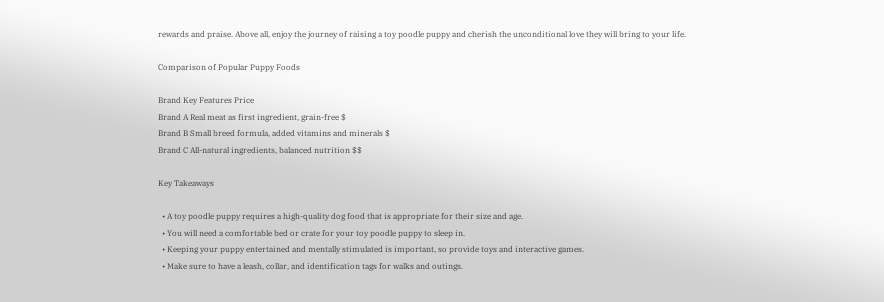rewards and praise. Above all, enjoy the journey of raising a toy poodle puppy and cherish the unconditional love they will bring to your life.

Comparison of Popular Puppy Foods

Brand Key Features Price
Brand A Real meat as first ingredient, grain-free $
Brand B Small breed formula, added vitamins and minerals $
Brand C All-natural ingredients, balanced nutrition $$

Key Takeaways

  • A toy poodle puppy requires a high-quality dog food that is appropriate for their size and age.
  • You will need a comfortable bed or crate for your toy poodle puppy to sleep in.
  • Keeping your puppy entertained and mentally stimulated is important, so provide toys and interactive games.
  • Make sure to have a leash, collar, and identification tags for walks and outings.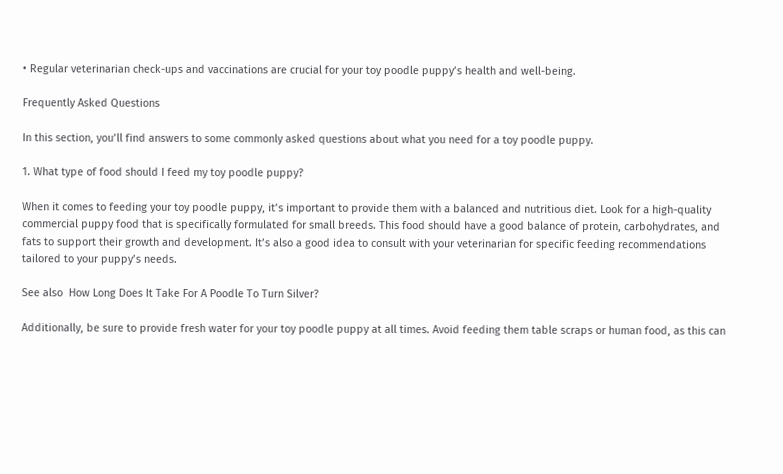• Regular veterinarian check-ups and vaccinations are crucial for your toy poodle puppy’s health and well-being.

Frequently Asked Questions

In this section, you’ll find answers to some commonly asked questions about what you need for a toy poodle puppy.

1. What type of food should I feed my toy poodle puppy?

When it comes to feeding your toy poodle puppy, it’s important to provide them with a balanced and nutritious diet. Look for a high-quality commercial puppy food that is specifically formulated for small breeds. This food should have a good balance of protein, carbohydrates, and fats to support their growth and development. It’s also a good idea to consult with your veterinarian for specific feeding recommendations tailored to your puppy’s needs.

See also  How Long Does It Take For A Poodle To Turn Silver?

Additionally, be sure to provide fresh water for your toy poodle puppy at all times. Avoid feeding them table scraps or human food, as this can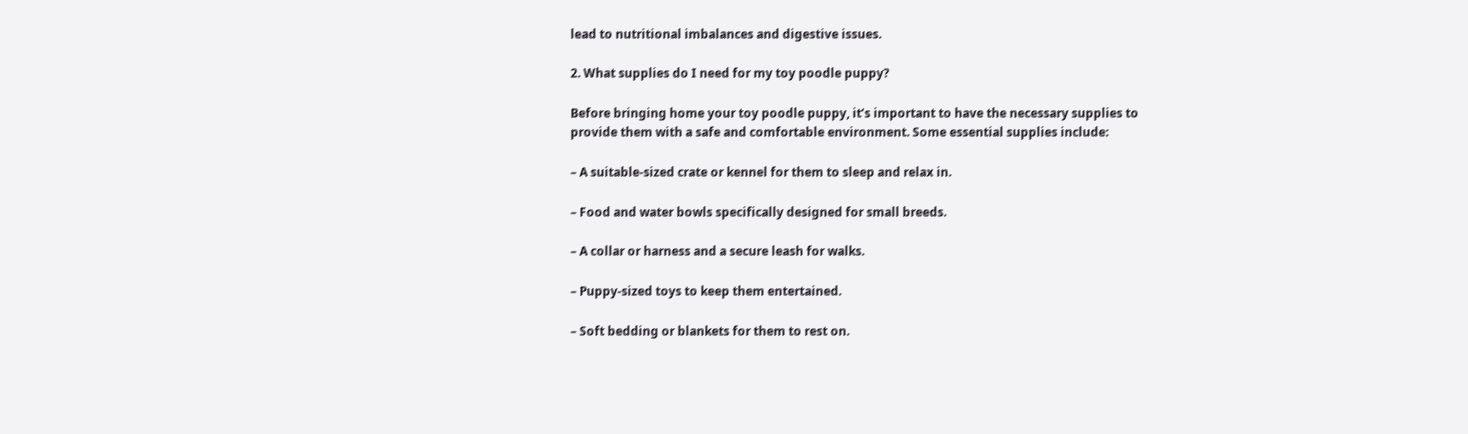lead to nutritional imbalances and digestive issues.

2. What supplies do I need for my toy poodle puppy?

Before bringing home your toy poodle puppy, it’s important to have the necessary supplies to provide them with a safe and comfortable environment. Some essential supplies include:

– A suitable-sized crate or kennel for them to sleep and relax in.

– Food and water bowls specifically designed for small breeds.

– A collar or harness and a secure leash for walks.

– Puppy-sized toys to keep them entertained.

– Soft bedding or blankets for them to rest on.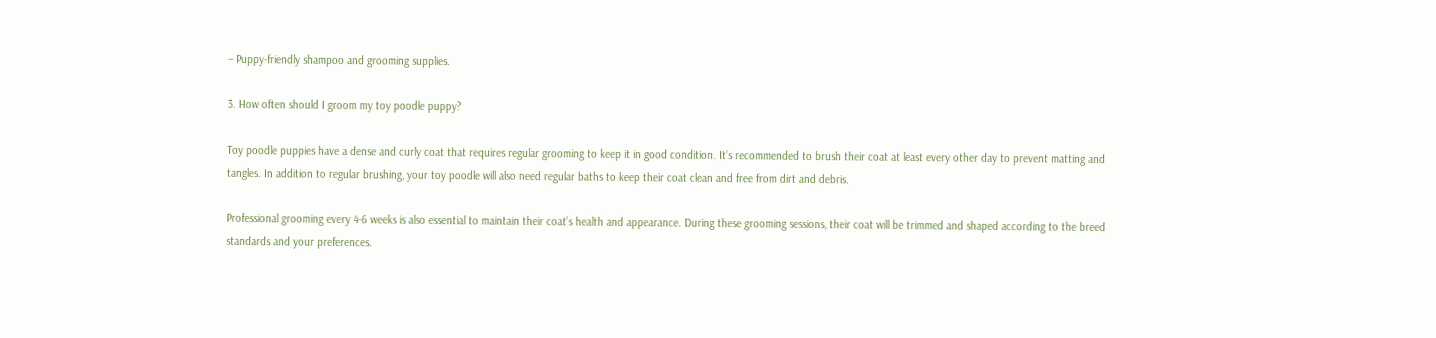– Puppy-friendly shampoo and grooming supplies.

3. How often should I groom my toy poodle puppy?

Toy poodle puppies have a dense and curly coat that requires regular grooming to keep it in good condition. It’s recommended to brush their coat at least every other day to prevent matting and tangles. In addition to regular brushing, your toy poodle will also need regular baths to keep their coat clean and free from dirt and debris.

Professional grooming every 4-6 weeks is also essential to maintain their coat’s health and appearance. During these grooming sessions, their coat will be trimmed and shaped according to the breed standards and your preferences.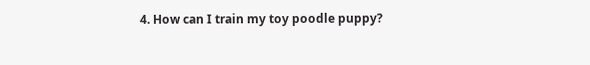4. How can I train my toy poodle puppy?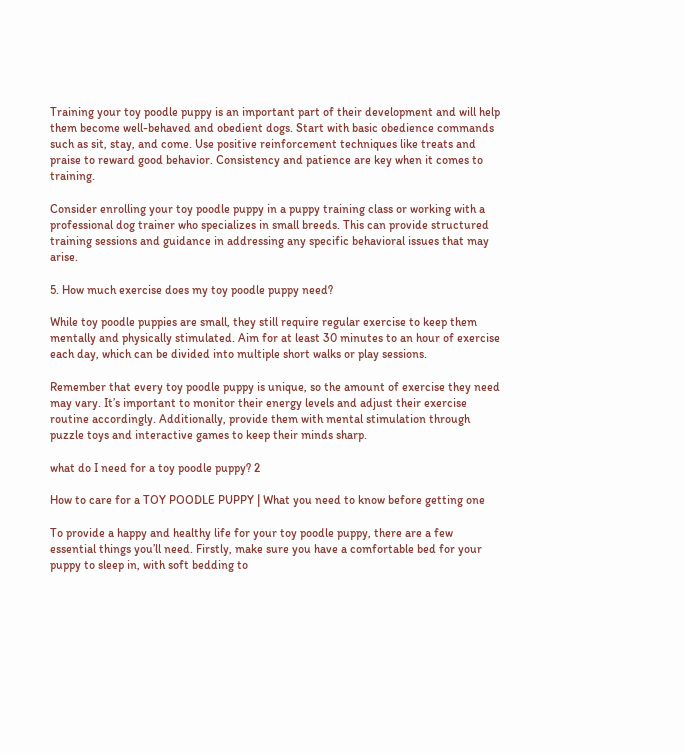Training your toy poodle puppy is an important part of their development and will help them become well-behaved and obedient dogs. Start with basic obedience commands such as sit, stay, and come. Use positive reinforcement techniques like treats and praise to reward good behavior. Consistency and patience are key when it comes to training.

Consider enrolling your toy poodle puppy in a puppy training class or working with a professional dog trainer who specializes in small breeds. This can provide structured training sessions and guidance in addressing any specific behavioral issues that may arise.

5. How much exercise does my toy poodle puppy need?

While toy poodle puppies are small, they still require regular exercise to keep them mentally and physically stimulated. Aim for at least 30 minutes to an hour of exercise each day, which can be divided into multiple short walks or play sessions.

Remember that every toy poodle puppy is unique, so the amount of exercise they need may vary. It’s important to monitor their energy levels and adjust their exercise routine accordingly. Additionally, provide them with mental stimulation through puzzle toys and interactive games to keep their minds sharp.

what do I need for a toy poodle puppy? 2

How to care for a TOY POODLE PUPPY | What you need to know before getting one

To provide a happy and healthy life for your toy poodle puppy, there are a few essential things you’ll need. Firstly, make sure you have a comfortable bed for your puppy to sleep in, with soft bedding to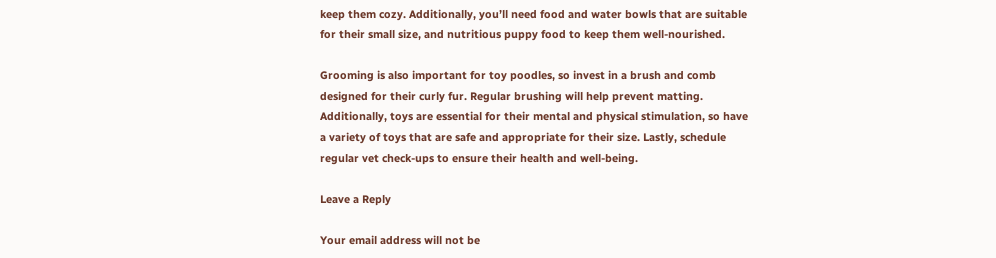keep them cozy. Additionally, you’ll need food and water bowls that are suitable for their small size, and nutritious puppy food to keep them well-nourished.

Grooming is also important for toy poodles, so invest in a brush and comb designed for their curly fur. Regular brushing will help prevent matting. Additionally, toys are essential for their mental and physical stimulation, so have a variety of toys that are safe and appropriate for their size. Lastly, schedule regular vet check-ups to ensure their health and well-being.

Leave a Reply

Your email address will not be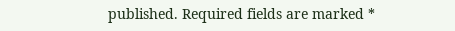published. Required fields are marked *